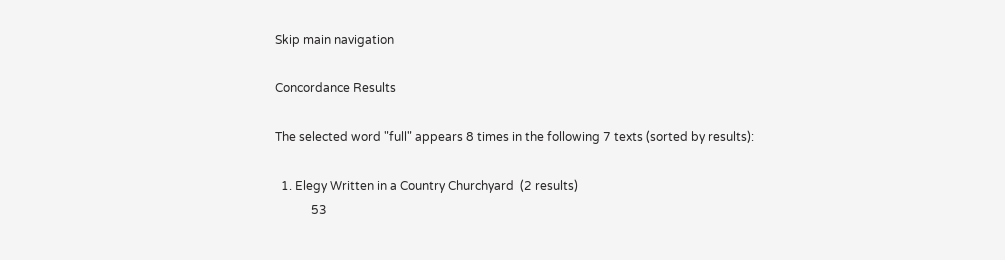Skip main navigation

Concordance Results

The selected word "full" appears 8 times in the following 7 texts (sorted by results):

  1. Elegy Written in a Country Churchyard  (2 results)
            53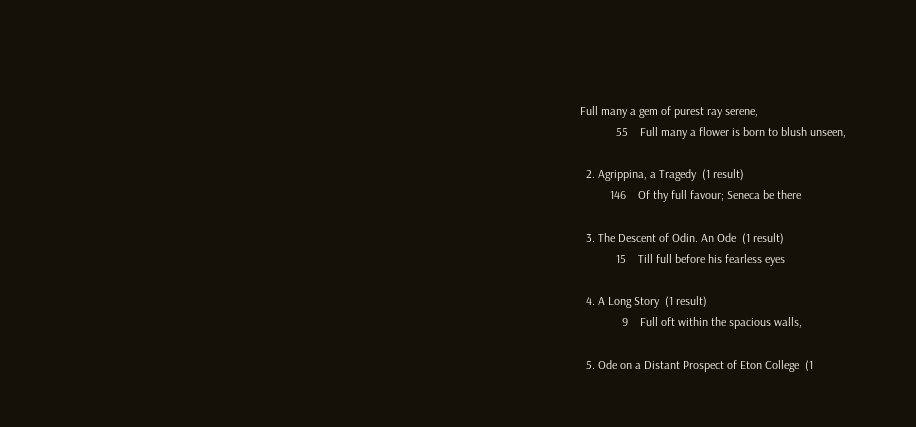Full many a gem of purest ray serene,
            55    Full many a flower is born to blush unseen,

  2. Agrippina, a Tragedy  (1 result)
          146    Of thy full favour; Seneca be there

  3. The Descent of Odin. An Ode  (1 result)
            15    Till full before his fearless eyes

  4. A Long Story  (1 result)
              9    Full oft within the spacious walls,

  5. Ode on a Distant Prospect of Eton College  (1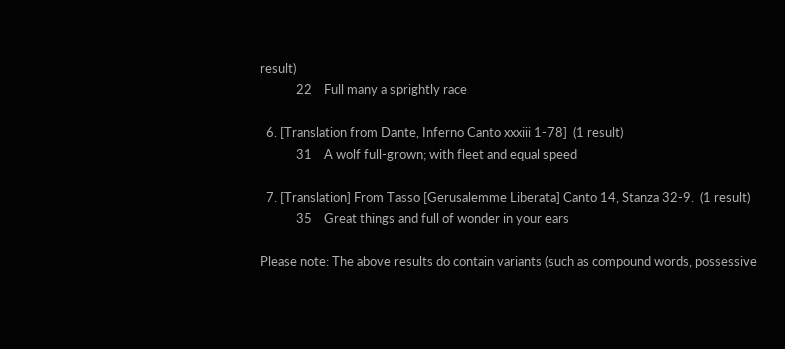result)
            22    Full many a sprightly race

  6. [Translation from Dante, Inferno Canto xxxiii 1-78]  (1 result)
            31    A wolf full-grown; with fleet and equal speed

  7. [Translation] From Tasso [Gerusalemme Liberata] Canto 14, Stanza 32-9.  (1 result)
            35    Great things and full of wonder in your ears

Please note: The above results do contain variants (such as compound words, possessive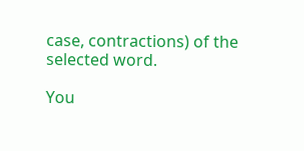case, contractions) of the selected word.

You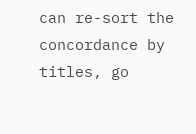can re-sort the concordance by titles, go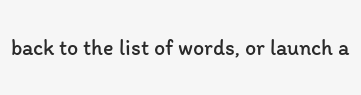back to the list of words, or launch a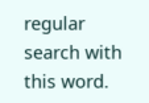regular search with this word.